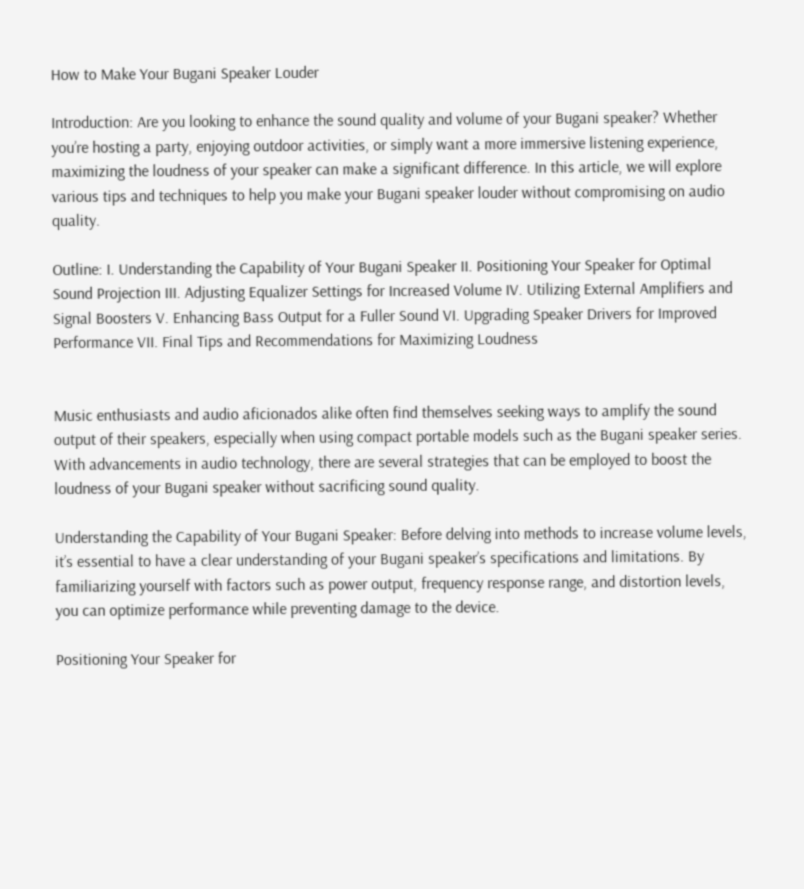How to Make Your Bugani Speaker Louder

Introduction: Are you looking to enhance the sound quality and volume of your Bugani speaker? Whether you’re hosting a party, enjoying outdoor activities, or simply want a more immersive listening experience, maximizing the loudness of your speaker can make a significant difference. In this article, we will explore various tips and techniques to help you make your Bugani speaker louder without compromising on audio quality.

Outline: I. Understanding the Capability of Your Bugani Speaker II. Positioning Your Speaker for Optimal Sound Projection III. Adjusting Equalizer Settings for Increased Volume IV. Utilizing External Amplifiers and Signal Boosters V. Enhancing Bass Output for a Fuller Sound VI. Upgrading Speaker Drivers for Improved Performance VII. Final Tips and Recommendations for Maximizing Loudness


Music enthusiasts and audio aficionados alike often find themselves seeking ways to amplify the sound output of their speakers, especially when using compact portable models such as the Bugani speaker series. With advancements in audio technology, there are several strategies that can be employed to boost the loudness of your Bugani speaker without sacrificing sound quality.

Understanding the Capability of Your Bugani Speaker: Before delving into methods to increase volume levels, it’s essential to have a clear understanding of your Bugani speaker’s specifications and limitations. By familiarizing yourself with factors such as power output, frequency response range, and distortion levels, you can optimize performance while preventing damage to the device.

Positioning Your Speaker for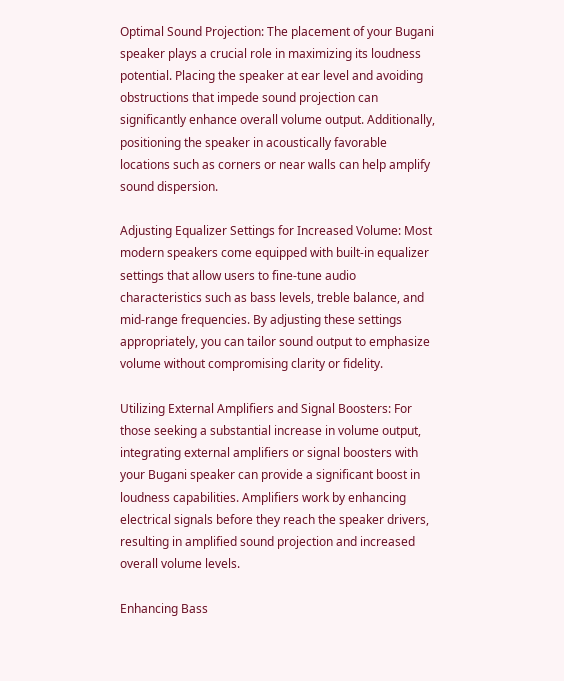Optimal Sound Projection: The placement of your Bugani speaker plays a crucial role in maximizing its loudness potential. Placing the speaker at ear level and avoiding obstructions that impede sound projection can significantly enhance overall volume output. Additionally, positioning the speaker in acoustically favorable locations such as corners or near walls can help amplify sound dispersion.

Adjusting Equalizer Settings for Increased Volume: Most modern speakers come equipped with built-in equalizer settings that allow users to fine-tune audio characteristics such as bass levels, treble balance, and mid-range frequencies. By adjusting these settings appropriately, you can tailor sound output to emphasize volume without compromising clarity or fidelity.

Utilizing External Amplifiers and Signal Boosters: For those seeking a substantial increase in volume output, integrating external amplifiers or signal boosters with your Bugani speaker can provide a significant boost in loudness capabilities. Amplifiers work by enhancing electrical signals before they reach the speaker drivers, resulting in amplified sound projection and increased overall volume levels.

Enhancing Bass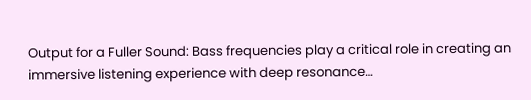Output for a Fuller Sound: Bass frequencies play a critical role in creating an immersive listening experience with deep resonance…